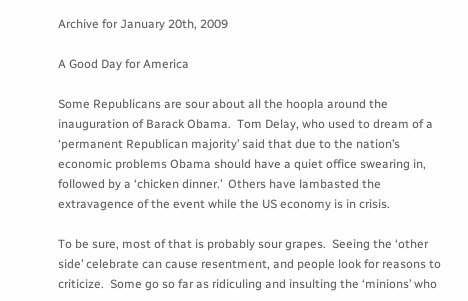Archive for January 20th, 2009

A Good Day for America

Some Republicans are sour about all the hoopla around the inauguration of Barack Obama.  Tom Delay, who used to dream of a ‘permanent Republican majority’ said that due to the nation’s economic problems Obama should have a quiet office swearing in, followed by a ‘chicken dinner.’  Others have lambasted the extravagence of the event while the US economy is in crisis.

To be sure, most of that is probably sour grapes.  Seeing the ‘other side’ celebrate can cause resentment, and people look for reasons to criticize.  Some go so far as ridiculing and insulting the ‘minions’ who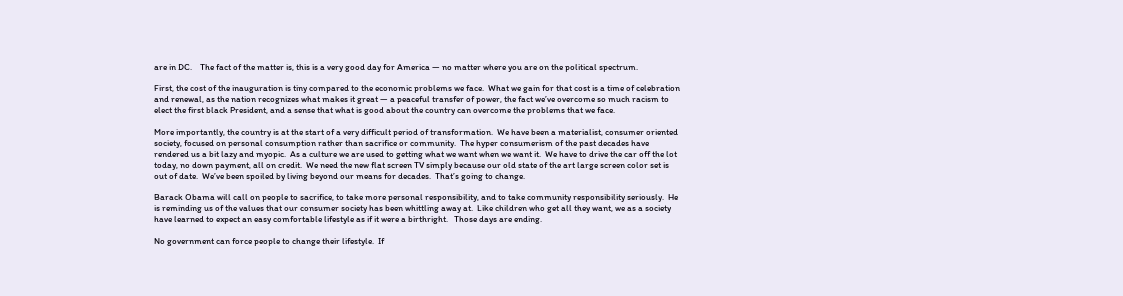are in DC.    The fact of the matter is, this is a very good day for America — no matter where you are on the political spectrum.

First, the cost of the inauguration is tiny compared to the economic problems we face.  What we gain for that cost is a time of celebration and renewal, as the nation recognizes what makes it great — a peaceful transfer of power, the fact we’ve overcome so much racism to elect the first black President, and a sense that what is good about the country can overcome the problems that we face.

More importantly, the country is at the start of a very difficult period of transformation.  We have been a materialist, consumer oriented society, focused on personal consumption rather than sacrifice or community.  The hyper consumerism of the past decades have rendered us a bit lazy and myopic.  As a culture we are used to getting what we want when we want it.  We have to drive the car off the lot today, no down payment, all on credit.  We need the new flat screen TV simply because our old state of the art large screen color set is out of date.  We’ve been spoiled by living beyond our means for decades.  That’s going to change.

Barack Obama will call on people to sacrifice, to take more personal responsibility, and to take community responsibility seriously.  He is reminding us of the values that our consumer society has been whittling away at.  Like children who get all they want, we as a society have learned to expect an easy comfortable lifestyle as if it were a birthright.   Those days are ending.

No government can force people to change their lifestyle.  If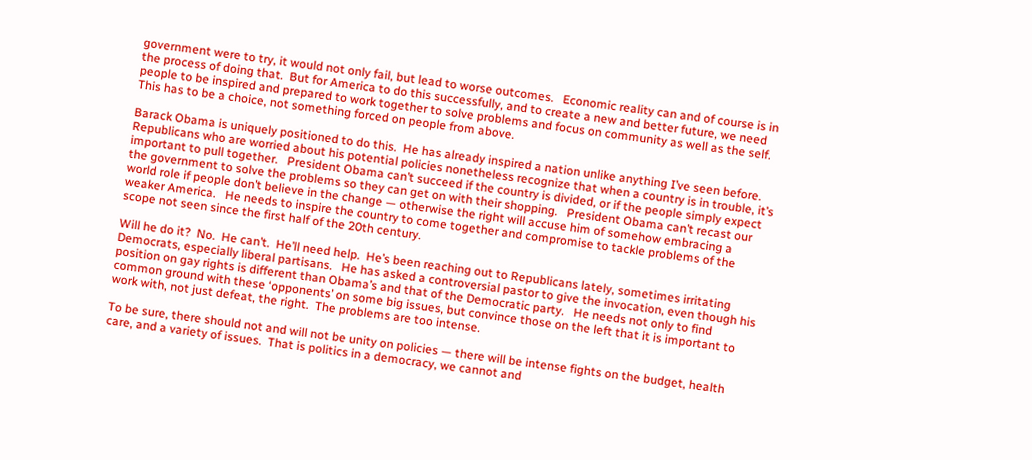government were to try, it would not only fail, but lead to worse outcomes.   Economic reality can and of course is in the process of doing that.  But for America to do this successfully, and to create a new and better future, we need people to be inspired and prepared to work together to solve problems and focus on community as well as the self.  This has to be a choice, not something forced on people from above.

Barack Obama is uniquely positioned to do this.  He has already inspired a nation unlike anything I’ve seen before.   Republicans who are worried about his potential policies nonetheless recognize that when a country is in trouble, it’s important to pull together.   President Obama can’t succeed if the country is divided, or if the people simply expect the government to solve the problems so they can get on with their shopping.   President Obama can’t recast our world role if people don’t believe in the change — otherwise the right will accuse him of somehow embracing a weaker America.   He needs to inspire the country to come together and compromise to tackle problems of the scope not seen since the first half of the 20th century.

Will he do it?  No.  He can’t.  He’ll need help.  He’s been reaching out to Republicans lately, sometimes irritating Democrats, especially liberal partisans.   He has asked a controversial pastor to give the invocation, even though his position on gay rights is different than Obama’s and that of the Democratic party.   He needs not only to find common ground with these ‘opponents’ on some big issues, but convince those on the left that it is important to work with, not just defeat, the right.  The problems are too intense.

To be sure, there should not and will not be unity on policies — there will be intense fights on the budget, health care, and a variety of issues.  That is politics in a democracy, we cannot and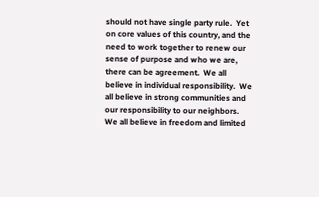should not have single party rule.  Yet on core values of this country, and the need to work together to renew our sense of purpose and who we are, there can be agreement.  We all believe in individual responsibility.  We all believe in strong communities and our responsibility to our neighbors.  We all believe in freedom and limited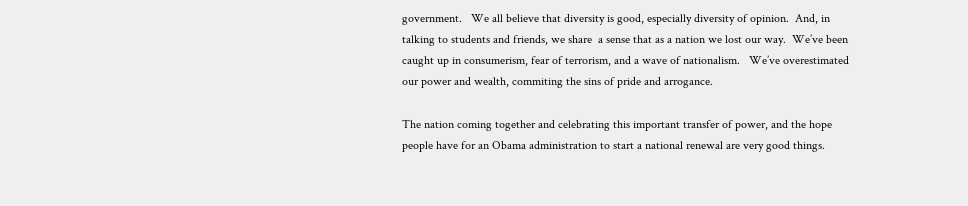government.   We all believe that diversity is good, especially diversity of opinion.  And, in talking to students and friends, we share  a sense that as a nation we lost our way.  We’ve been caught up in consumerism, fear of terrorism, and a wave of nationalism.   We’ve overestimated our power and wealth, commiting the sins of pride and arrogance.

The nation coming together and celebrating this important transfer of power, and the hope people have for an Obama administration to start a national renewal are very good things.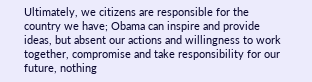Ultimately, we citizens are responsible for the country we have; Obama can inspire and provide ideas, but absent our actions and willingness to work together, compromise and take responsibility for our future, nothing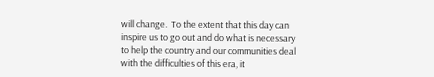will change.  To the extent that this day can inspire us to go out and do what is necessary to help the country and our communities deal with the difficulties of this era, it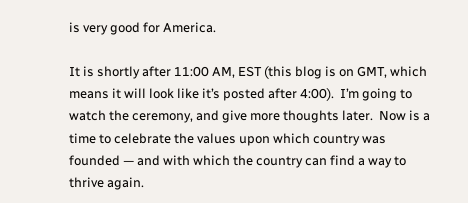is very good for America.

It is shortly after 11:00 AM, EST (this blog is on GMT, which means it will look like it’s posted after 4:00).  I’m going to watch the ceremony, and give more thoughts later.  Now is a time to celebrate the values upon which country was founded — and with which the country can find a way to thrive again.